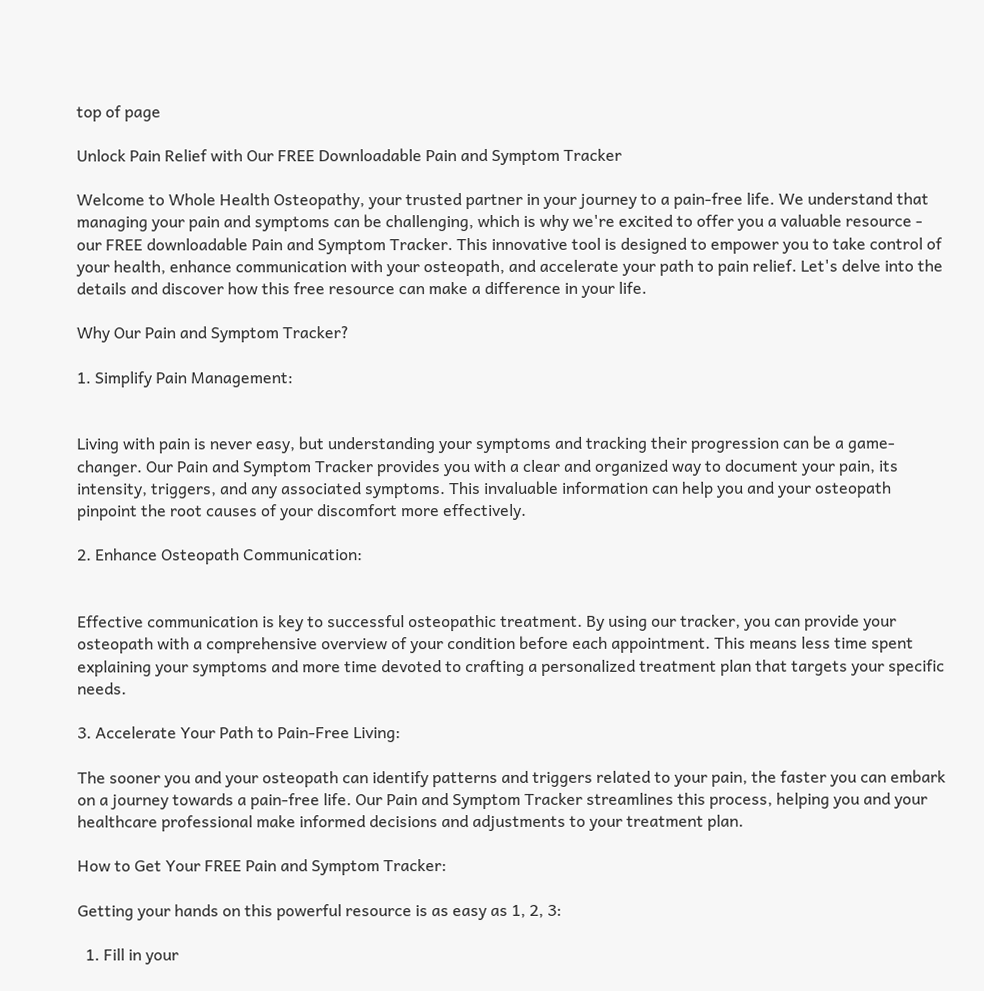top of page

Unlock Pain Relief with Our FREE Downloadable Pain and Symptom Tracker

Welcome to Whole Health Osteopathy, your trusted partner in your journey to a pain-free life. We understand that managing your pain and symptoms can be challenging, which is why we're excited to offer you a valuable resource - our FREE downloadable Pain and Symptom Tracker. This innovative tool is designed to empower you to take control of your health, enhance communication with your osteopath, and accelerate your path to pain relief. Let's delve into the details and discover how this free resource can make a difference in your life.

Why Our Pain and Symptom Tracker?

1. Simplify Pain Management:


Living with pain is never easy, but understanding your symptoms and tracking their progression can be a game-changer. Our Pain and Symptom Tracker provides you with a clear and organized way to document your pain, its intensity, triggers, and any associated symptoms. This invaluable information can help you and your osteopath pinpoint the root causes of your discomfort more effectively.

2. Enhance Osteopath Communication:


Effective communication is key to successful osteopathic treatment. By using our tracker, you can provide your osteopath with a comprehensive overview of your condition before each appointment. This means less time spent explaining your symptoms and more time devoted to crafting a personalized treatment plan that targets your specific needs.

3. Accelerate Your Path to Pain-Free Living:

The sooner you and your osteopath can identify patterns and triggers related to your pain, the faster you can embark on a journey towards a pain-free life. Our Pain and Symptom Tracker streamlines this process, helping you and your healthcare professional make informed decisions and adjustments to your treatment plan.

How to Get Your FREE Pain and Symptom Tracker:

Getting your hands on this powerful resource is as easy as 1, 2, 3:

  1. Fill in your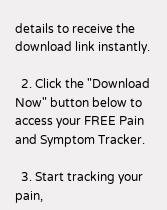details to receive the download link instantly.

  2. Click the "Download Now" button below to access your FREE Pain and Symptom Tracker.

  3. Start tracking your pain,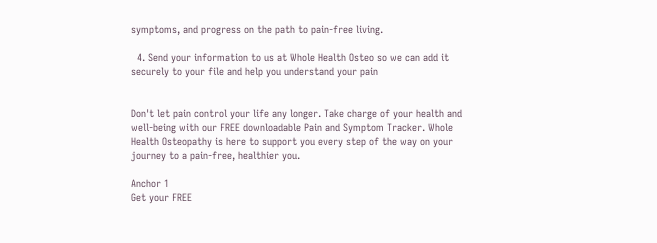symptoms, and progress on the path to pain-free living.

  4. Send your information to us at Whole Health Osteo so we can add it securely to your file and help you understand your pain


Don't let pain control your life any longer. Take charge of your health and well-being with our FREE downloadable Pain and Symptom Tracker. Whole Health Osteopathy is here to support you every step of the way on your journey to a pain-free, healthier you.

Anchor 1
Get your FREE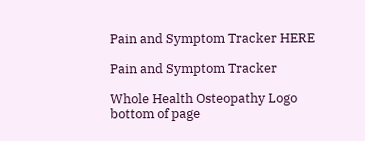Pain and Symptom Tracker HERE

Pain and Symptom Tracker

Whole Health Osteopathy Logo
bottom of page